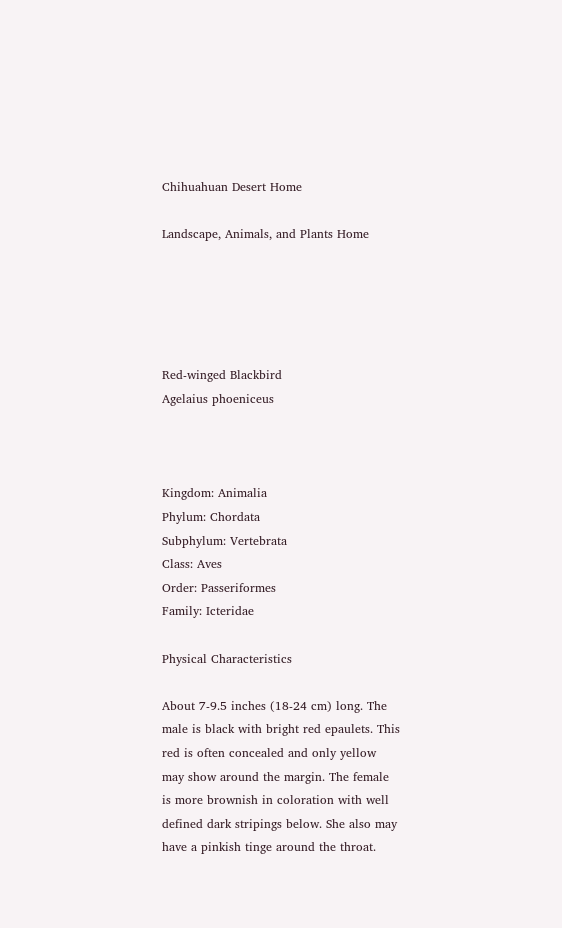Chihuahuan Desert Home

Landscape, Animals, and Plants Home





Red-winged Blackbird
Agelaius phoeniceus



Kingdom: Animalia
Phylum: Chordata
Subphylum: Vertebrata
Class: Aves
Order: Passeriformes
Family: Icteridae

Physical Characteristics

About 7-9.5 inches (18-24 cm) long. The male is black with bright red epaulets. This red is often concealed and only yellow may show around the margin. The female is more brownish in coloration with well defined dark stripings below. She also may have a pinkish tinge around the throat.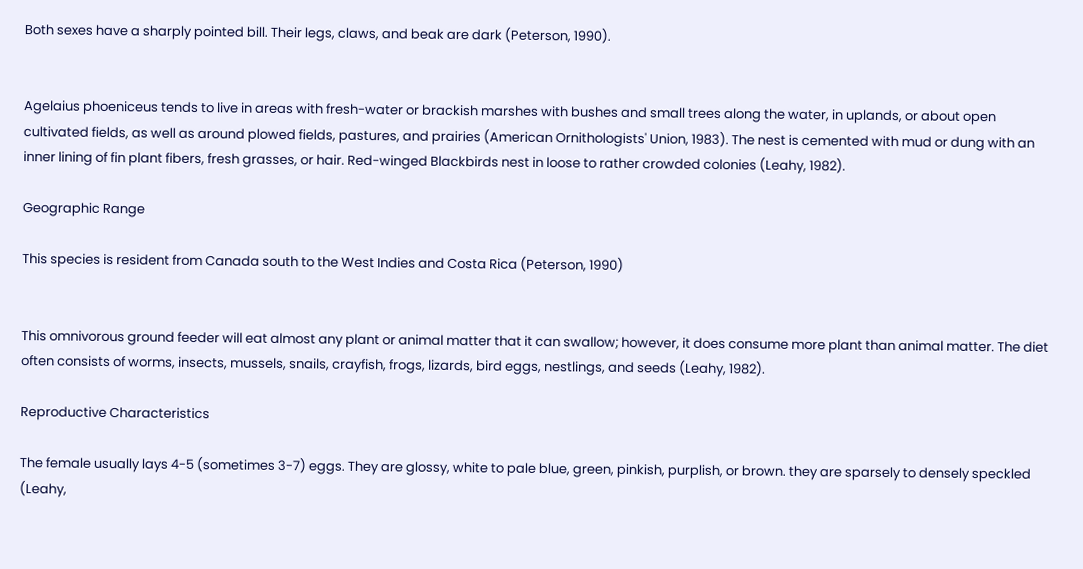Both sexes have a sharply pointed bill. Their legs, claws, and beak are dark (Peterson, 1990).


Agelaius phoeniceus tends to live in areas with fresh-water or brackish marshes with bushes and small trees along the water, in uplands, or about open cultivated fields, as well as around plowed fields, pastures, and prairies (American Ornithologists' Union, 1983). The nest is cemented with mud or dung with an inner lining of fin plant fibers, fresh grasses, or hair. Red-winged Blackbirds nest in loose to rather crowded colonies (Leahy, 1982).

Geographic Range

This species is resident from Canada south to the West Indies and Costa Rica (Peterson, 1990)


This omnivorous ground feeder will eat almost any plant or animal matter that it can swallow; however, it does consume more plant than animal matter. The diet often consists of worms, insects, mussels, snails, crayfish, frogs, lizards, bird eggs, nestlings, and seeds (Leahy, 1982).

Reproductive Characteristics

The female usually lays 4-5 (sometimes 3-7) eggs. They are glossy, white to pale blue, green, pinkish, purplish, or brown. they are sparsely to densely speckled (Leahy,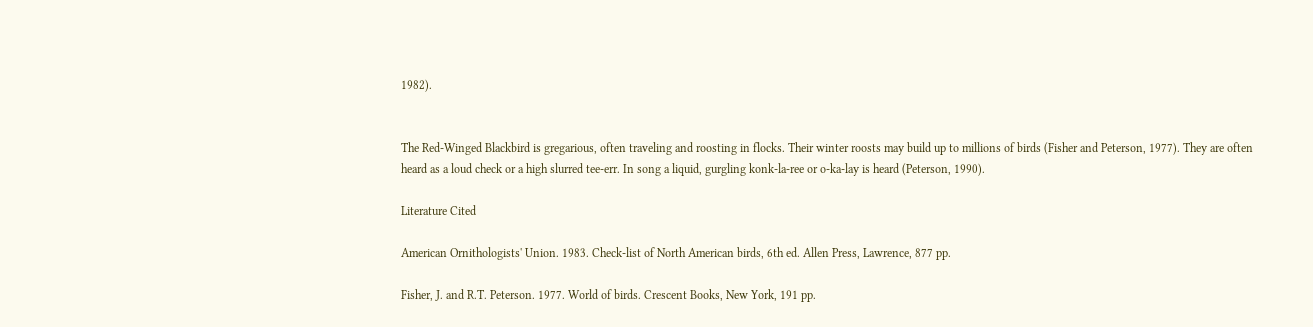1982).


The Red-Winged Blackbird is gregarious, often traveling and roosting in flocks. Their winter roosts may build up to millions of birds (Fisher and Peterson, 1977). They are often heard as a loud check or a high slurred tee-err. In song a liquid, gurgling konk-la-ree or o-ka-lay is heard (Peterson, 1990).

Literature Cited

American Ornithologists' Union. 1983. Check-list of North American birds, 6th ed. Allen Press, Lawrence, 877 pp.

Fisher, J. and R.T. Peterson. 1977. World of birds. Crescent Books, New York, 191 pp.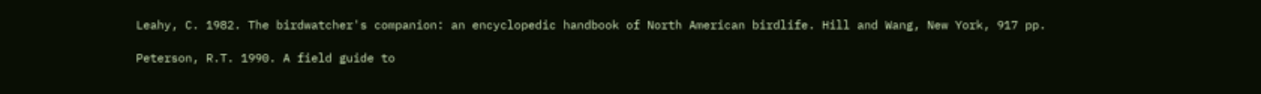Leahy, C. 1982. The birdwatcher's companion: an encyclopedic handbook of North American birdlife. Hill and Wang, New York, 917 pp.

Peterson, R.T. 1990. A field guide to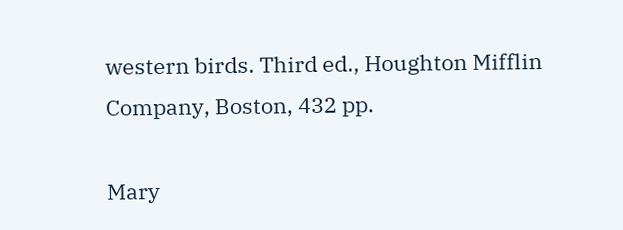western birds. Third ed., Houghton Mifflin Company, Boston, 432 pp.

Mary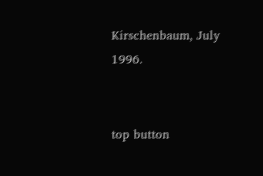Kirschenbaum, July 1996.


top button